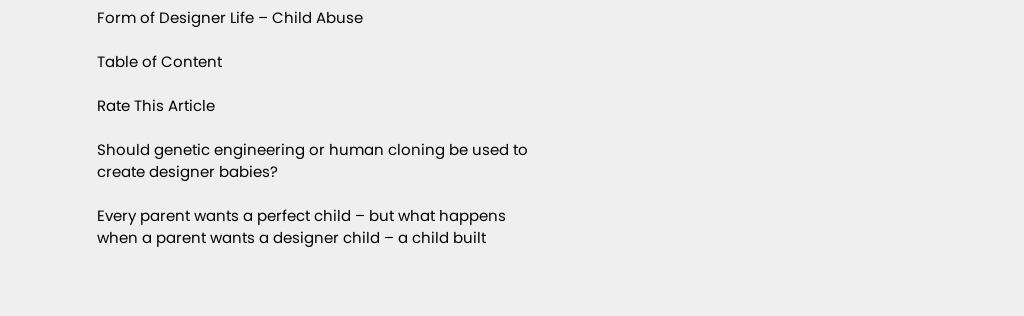Form of Designer Life – Child Abuse

Table of Content

Rate This Article

Should genetic engineering or human cloning be used to create designer babies?

Every parent wants a perfect child – but what happens when a parent wants a designer child – a child built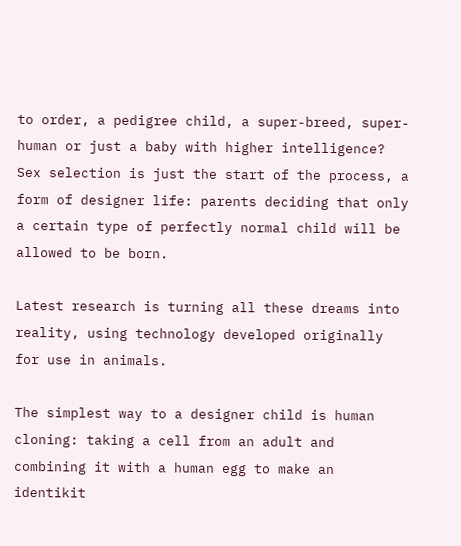to order, a pedigree child, a super-breed, super-human or just a baby with higher intelligence? Sex selection is just the start of the process, a form of designer life: parents deciding that only a certain type of perfectly normal child will be allowed to be born.

Latest research is turning all these dreams into reality, using technology developed originally for use in animals.

The simplest way to a designer child is human cloning: taking a cell from an adult and combining it with a human egg to make an identikit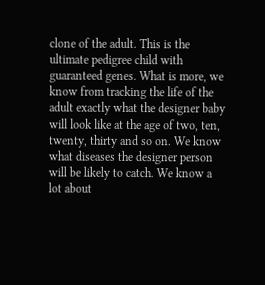clone of the adult. This is the ultimate pedigree child with guaranteed genes. What is more, we know from tracking the life of the adult exactly what the designer baby will look like at the age of two, ten, twenty, thirty and so on. We know what diseases the designer person will be likely to catch. We know a lot about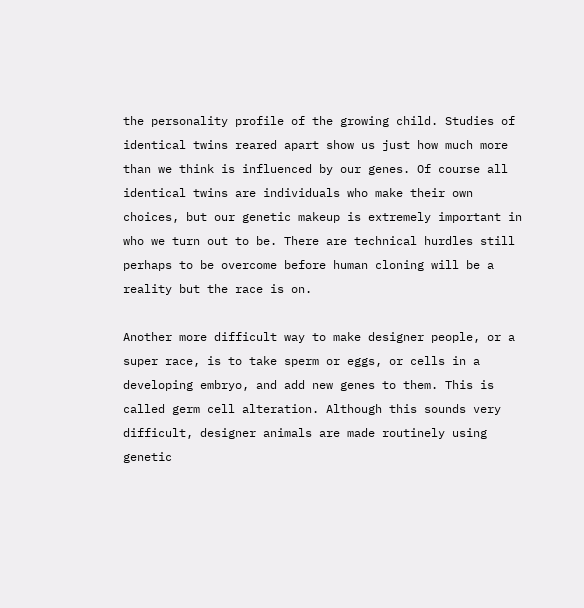the personality profile of the growing child. Studies of identical twins reared apart show us just how much more than we think is influenced by our genes. Of course all identical twins are individuals who make their own choices, but our genetic makeup is extremely important in who we turn out to be. There are technical hurdles still perhaps to be overcome before human cloning will be a reality but the race is on.

Another more difficult way to make designer people, or a super race, is to take sperm or eggs, or cells in a developing embryo, and add new genes to them. This is called germ cell alteration. Although this sounds very difficult, designer animals are made routinely using genetic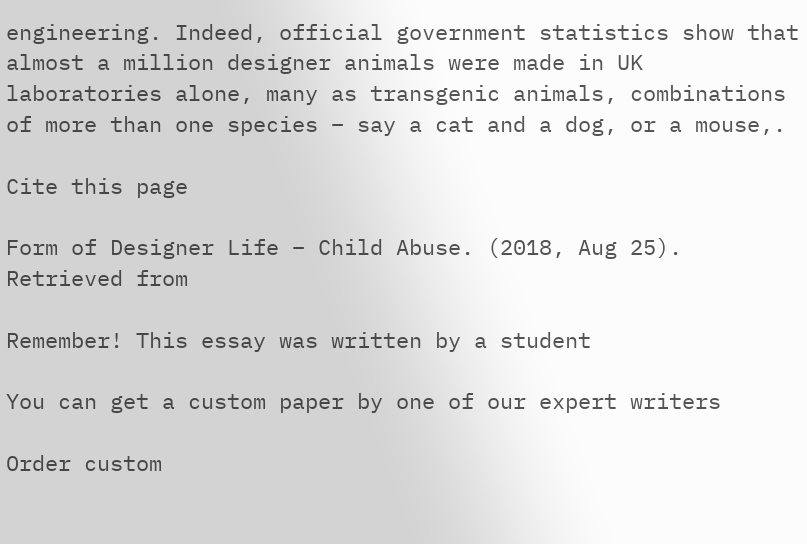engineering. Indeed, official government statistics show that almost a million designer animals were made in UK laboratories alone, many as transgenic animals, combinations of more than one species – say a cat and a dog, or a mouse,.

Cite this page

Form of Designer Life – Child Abuse. (2018, Aug 25). Retrieved from

Remember! This essay was written by a student

You can get a custom paper by one of our expert writers

Order custom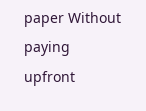paper Without paying upfront